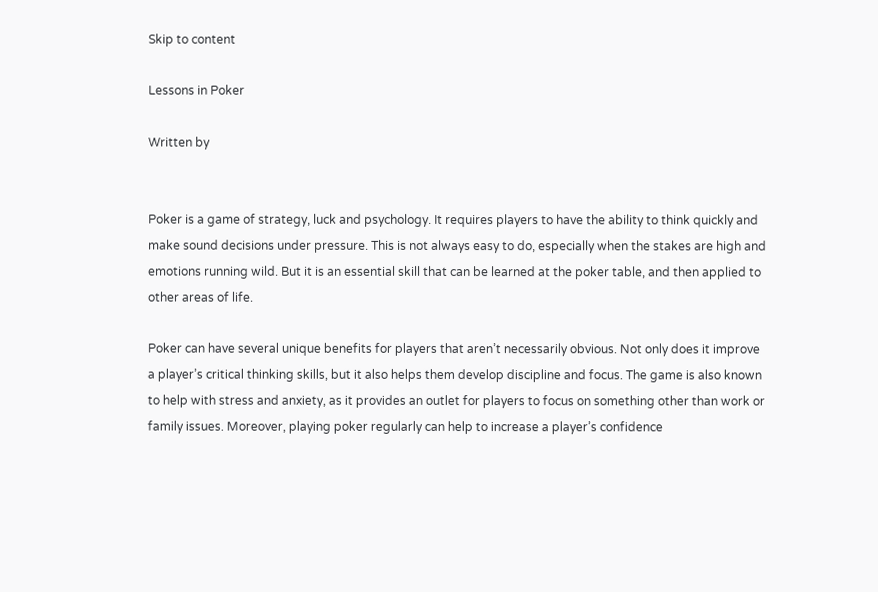Skip to content

Lessons in Poker

Written by


Poker is a game of strategy, luck and psychology. It requires players to have the ability to think quickly and make sound decisions under pressure. This is not always easy to do, especially when the stakes are high and emotions running wild. But it is an essential skill that can be learned at the poker table, and then applied to other areas of life.

Poker can have several unique benefits for players that aren’t necessarily obvious. Not only does it improve a player’s critical thinking skills, but it also helps them develop discipline and focus. The game is also known to help with stress and anxiety, as it provides an outlet for players to focus on something other than work or family issues. Moreover, playing poker regularly can help to increase a player’s confidence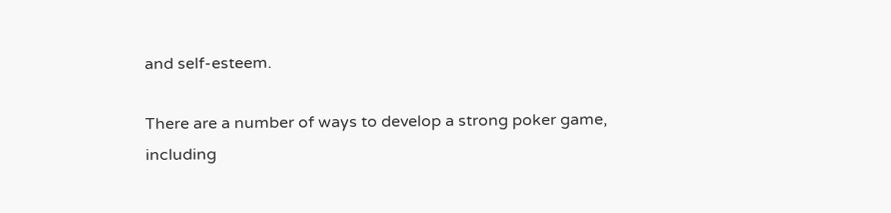and self-esteem.

There are a number of ways to develop a strong poker game, including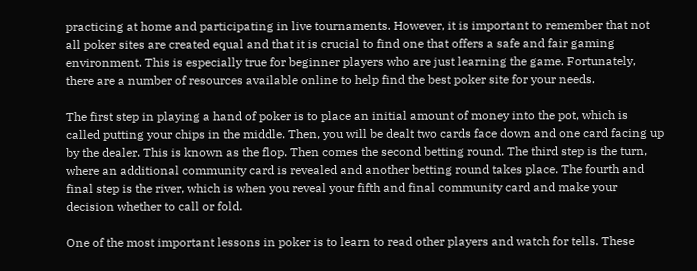practicing at home and participating in live tournaments. However, it is important to remember that not all poker sites are created equal and that it is crucial to find one that offers a safe and fair gaming environment. This is especially true for beginner players who are just learning the game. Fortunately, there are a number of resources available online to help find the best poker site for your needs.

The first step in playing a hand of poker is to place an initial amount of money into the pot, which is called putting your chips in the middle. Then, you will be dealt two cards face down and one card facing up by the dealer. This is known as the flop. Then comes the second betting round. The third step is the turn, where an additional community card is revealed and another betting round takes place. The fourth and final step is the river, which is when you reveal your fifth and final community card and make your decision whether to call or fold.

One of the most important lessons in poker is to learn to read other players and watch for tells. These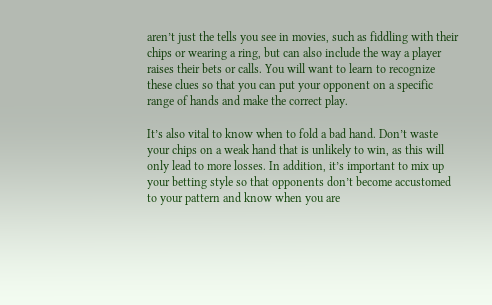aren’t just the tells you see in movies, such as fiddling with their chips or wearing a ring, but can also include the way a player raises their bets or calls. You will want to learn to recognize these clues so that you can put your opponent on a specific range of hands and make the correct play.

It’s also vital to know when to fold a bad hand. Don’t waste your chips on a weak hand that is unlikely to win, as this will only lead to more losses. In addition, it’s important to mix up your betting style so that opponents don’t become accustomed to your pattern and know when you are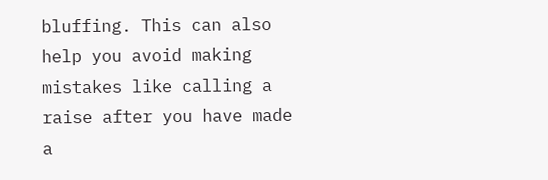bluffing. This can also help you avoid making mistakes like calling a raise after you have made a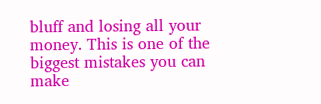bluff and losing all your money. This is one of the biggest mistakes you can make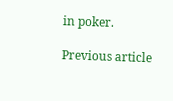in poker.

Previous article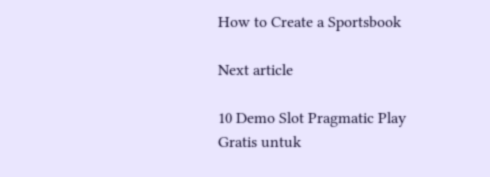How to Create a Sportsbook

Next article

10 Demo Slot Pragmatic Play Gratis untuk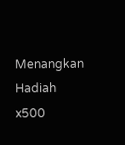Menangkan Hadiah x500